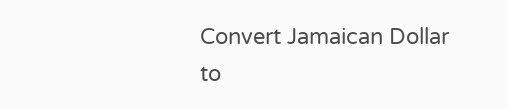Convert Jamaican Dollar to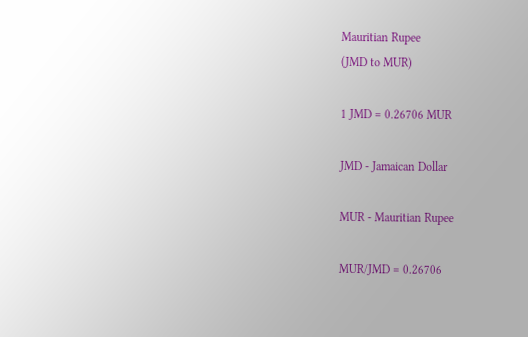Mauritian Rupee
(JMD to MUR)

1 JMD = 0.26706 MUR

JMD - Jamaican Dollar

MUR - Mauritian Rupee

MUR/JMD = 0.26706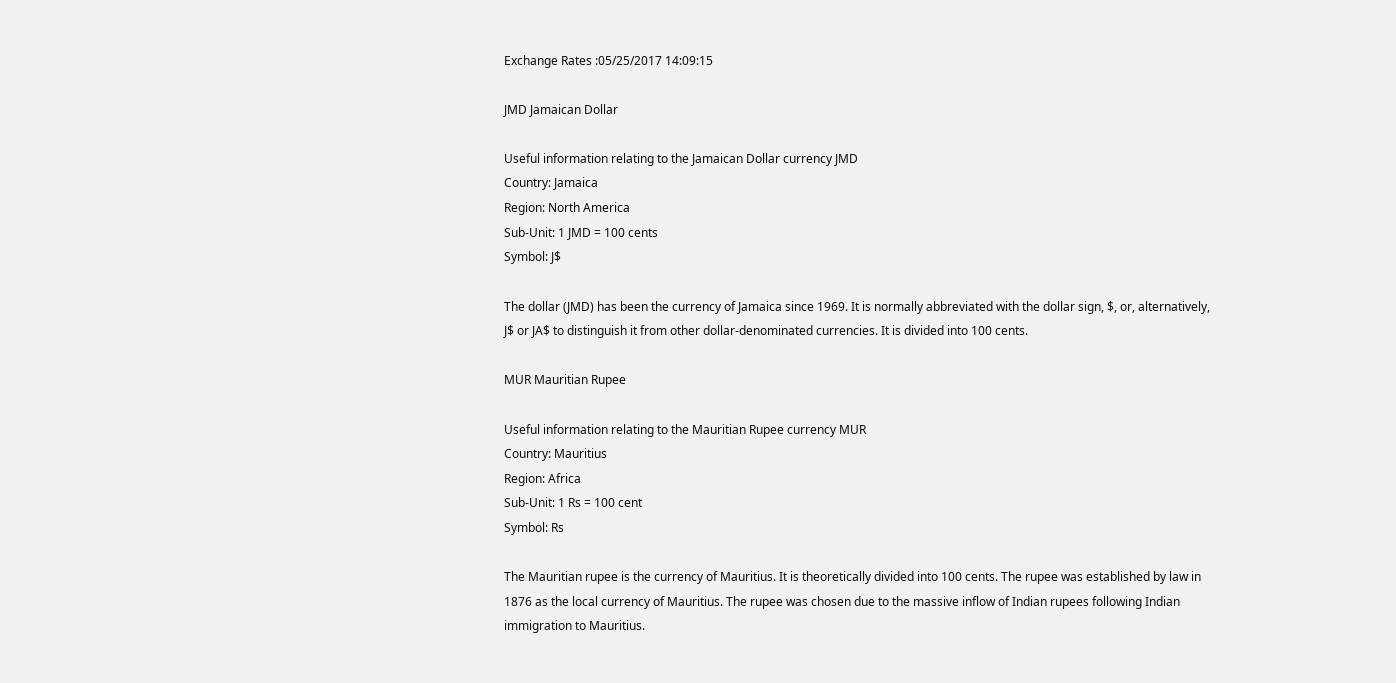Exchange Rates :05/25/2017 14:09:15

JMD Jamaican Dollar

Useful information relating to the Jamaican Dollar currency JMD
Country: Jamaica
Region: North America
Sub-Unit: 1 JMD = 100 cents
Symbol: J$

The dollar (JMD) has been the currency of Jamaica since 1969. It is normally abbreviated with the dollar sign, $, or, alternatively, J$ or JA$ to distinguish it from other dollar-denominated currencies. It is divided into 100 cents.

MUR Mauritian Rupee

Useful information relating to the Mauritian Rupee currency MUR
Country: Mauritius
Region: Africa
Sub-Unit: 1 Rs = 100 cent
Symbol: Rs

The Mauritian rupee is the currency of Mauritius. It is theoretically divided into 100 cents. The rupee was established by law in 1876 as the local currency of Mauritius. The rupee was chosen due to the massive inflow of Indian rupees following Indian immigration to Mauritius.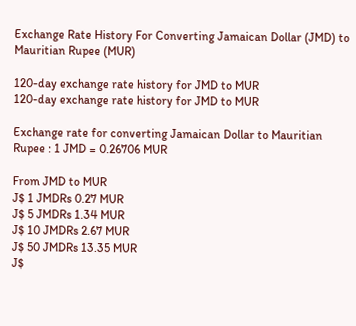Exchange Rate History For Converting Jamaican Dollar (JMD) to Mauritian Rupee (MUR)

120-day exchange rate history for JMD to MUR
120-day exchange rate history for JMD to MUR

Exchange rate for converting Jamaican Dollar to Mauritian Rupee : 1 JMD = 0.26706 MUR

From JMD to MUR
J$ 1 JMDRs 0.27 MUR
J$ 5 JMDRs 1.34 MUR
J$ 10 JMDRs 2.67 MUR
J$ 50 JMDRs 13.35 MUR
J$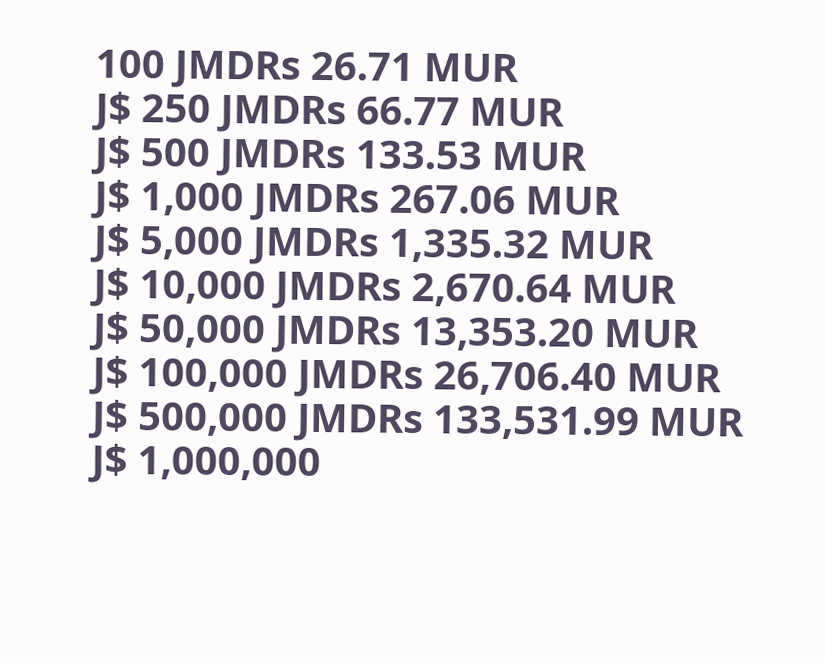100 JMDRs 26.71 MUR
J$ 250 JMDRs 66.77 MUR
J$ 500 JMDRs 133.53 MUR
J$ 1,000 JMDRs 267.06 MUR
J$ 5,000 JMDRs 1,335.32 MUR
J$ 10,000 JMDRs 2,670.64 MUR
J$ 50,000 JMDRs 13,353.20 MUR
J$ 100,000 JMDRs 26,706.40 MUR
J$ 500,000 JMDRs 133,531.99 MUR
J$ 1,000,000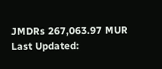JMDRs 267,063.97 MUR
Last Updated: